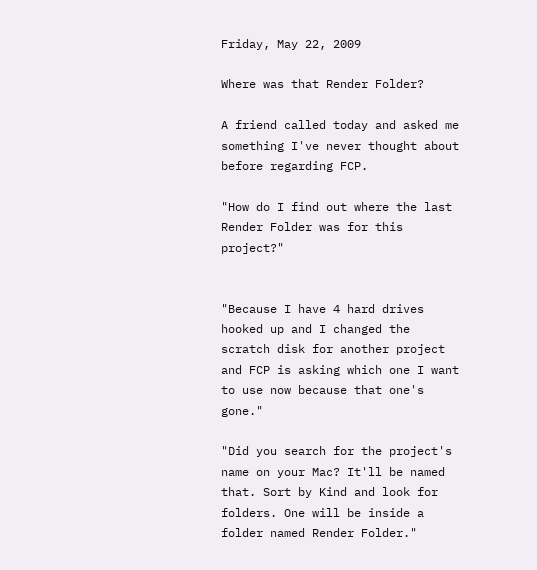Friday, May 22, 2009

Where was that Render Folder?

A friend called today and asked me something I've never thought about before regarding FCP.

"How do I find out where the last Render Folder was for this project?"


"Because I have 4 hard drives hooked up and I changed the scratch disk for another project and FCP is asking which one I want to use now because that one's gone."

"Did you search for the project's name on your Mac? It'll be named that. Sort by Kind and look for folders. One will be inside a folder named Render Folder."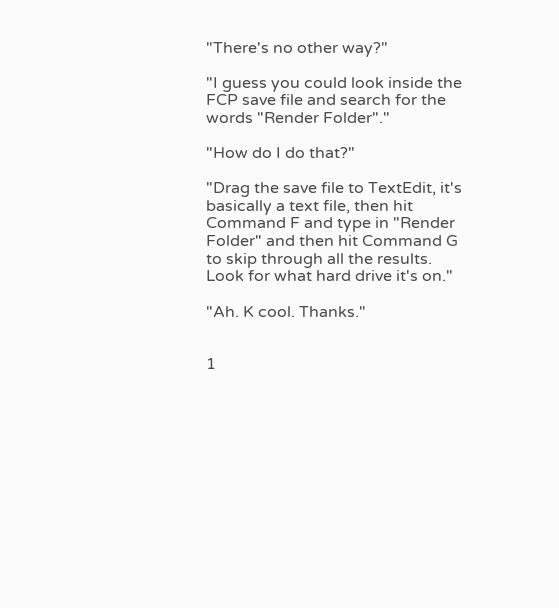"There's no other way?"

"I guess you could look inside the FCP save file and search for the words "Render Folder"."

"How do I do that?"

"Drag the save file to TextEdit, it's basically a text file, then hit Command F and type in "Render Folder" and then hit Command G to skip through all the results. Look for what hard drive it's on."

"Ah. K cool. Thanks."


1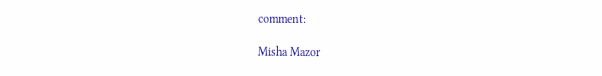comment:

Misha Mazor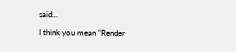said...

I think you mean "Render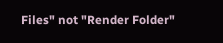Files" not "Render Folder"